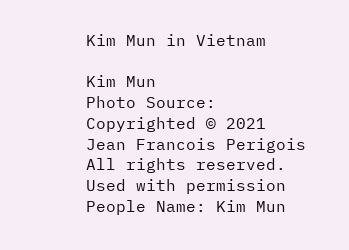Kim Mun in Vietnam

Kim Mun
Photo Source:  Copyrighted © 2021
Jean Francois Perigois  All rights reserved.  Used with permission
People Name: Kim Mun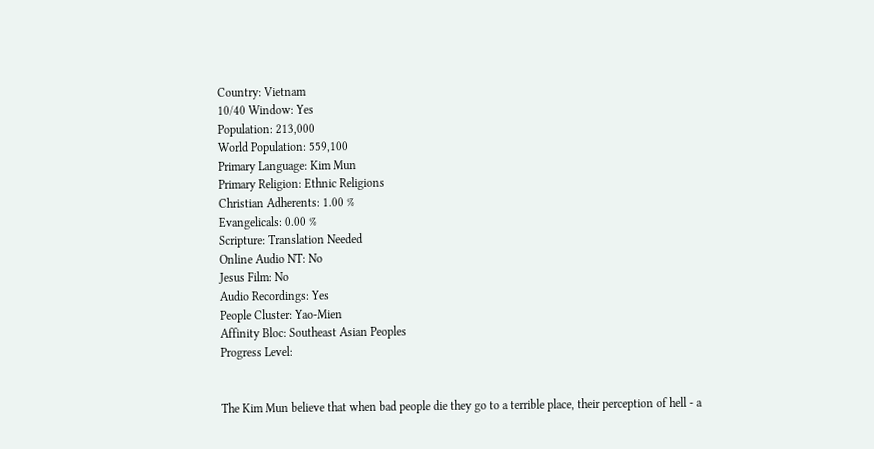Country: Vietnam
10/40 Window: Yes
Population: 213,000
World Population: 559,100
Primary Language: Kim Mun
Primary Religion: Ethnic Religions
Christian Adherents: 1.00 %
Evangelicals: 0.00 %
Scripture: Translation Needed
Online Audio NT: No
Jesus Film: No
Audio Recordings: Yes
People Cluster: Yao-Mien
Affinity Bloc: Southeast Asian Peoples
Progress Level:


The Kim Mun believe that when bad people die they go to a terrible place, their perception of hell - a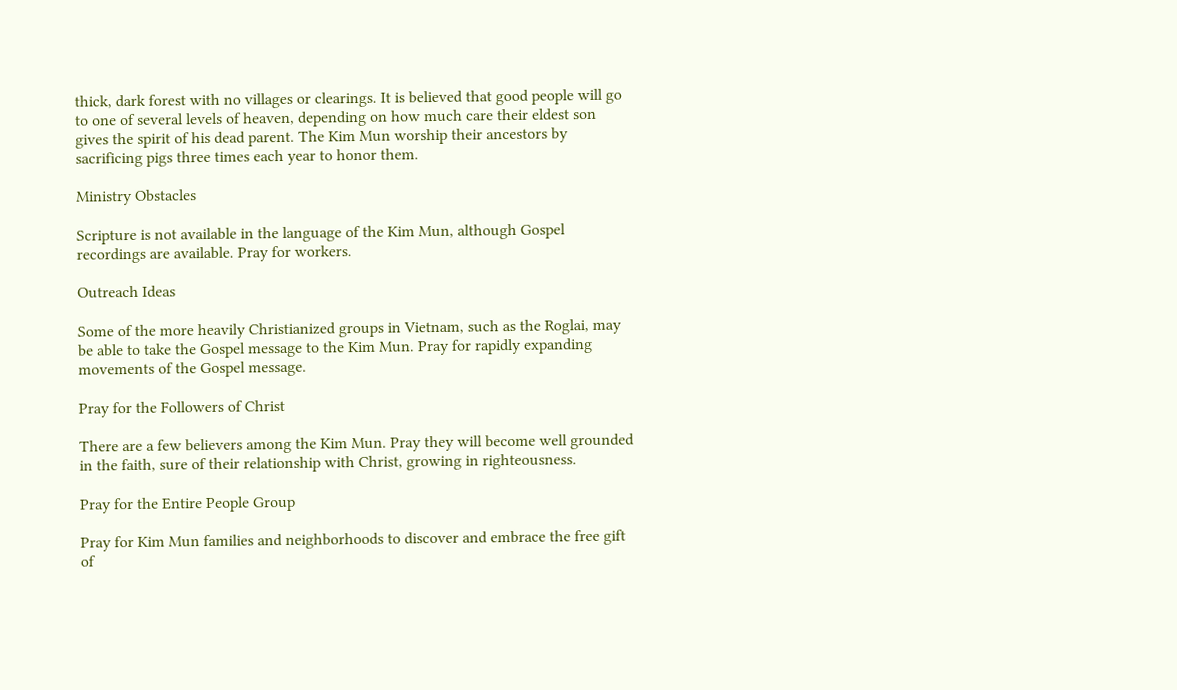thick, dark forest with no villages or clearings. It is believed that good people will go to one of several levels of heaven, depending on how much care their eldest son gives the spirit of his dead parent. The Kim Mun worship their ancestors by sacrificing pigs three times each year to honor them.

Ministry Obstacles

Scripture is not available in the language of the Kim Mun, although Gospel recordings are available. Pray for workers.

Outreach Ideas

Some of the more heavily Christianized groups in Vietnam, such as the Roglai, may be able to take the Gospel message to the Kim Mun. Pray for rapidly expanding movements of the Gospel message.

Pray for the Followers of Christ

There are a few believers among the Kim Mun. Pray they will become well grounded in the faith, sure of their relationship with Christ, growing in righteousness.

Pray for the Entire People Group

Pray for Kim Mun families and neighborhoods to discover and embrace the free gift of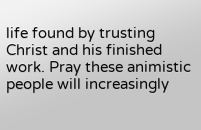life found by trusting Christ and his finished work. Pray these animistic people will increasingly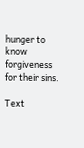hunger to know forgiveness for their sins.

Text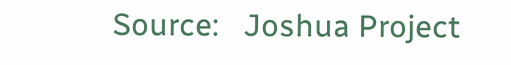Source:   Joshua Project